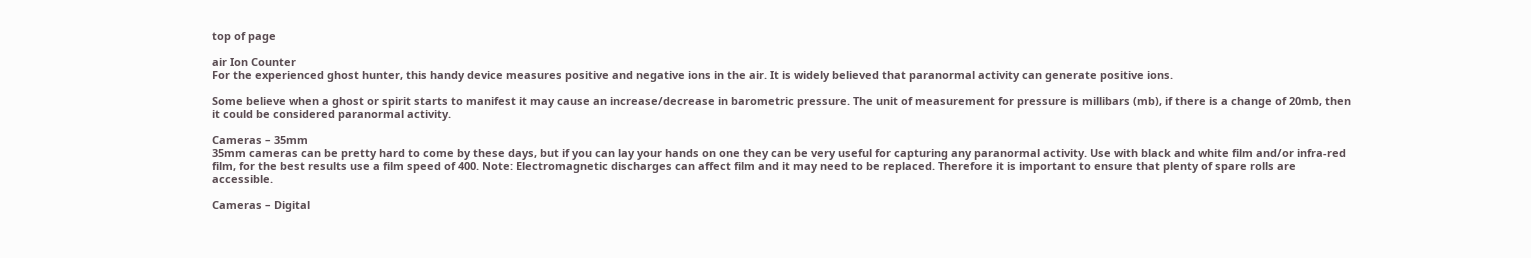top of page

air Ion Counter
For the experienced ghost hunter, this handy device measures positive and negative ions in the air. It is widely believed that paranormal activity can generate positive ions.

Some believe when a ghost or spirit starts to manifest it may cause an increase/decrease in barometric pressure. The unit of measurement for pressure is millibars (mb), if there is a change of 20mb, then it could be considered paranormal activity.

Cameras – 35mm
35mm cameras can be pretty hard to come by these days, but if you can lay your hands on one they can be very useful for capturing any paranormal activity. Use with black and white film and/or infra-red film, for the best results use a film speed of 400. Note: Electromagnetic discharges can affect film and it may need to be replaced. Therefore it is important to ensure that plenty of spare rolls are accessible.

Cameras – Digital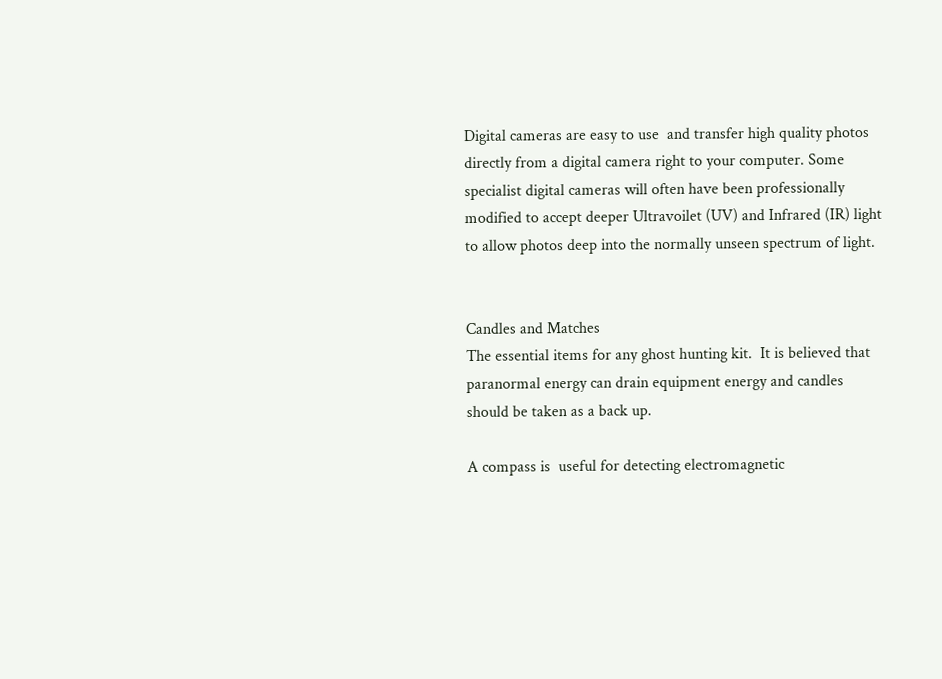Digital cameras are easy to use  and transfer high quality photos directly from a digital camera right to your computer. Some specialist digital cameras will often have been professionally modified to accept deeper Ultravoilet (UV) and Infrared (IR) light to allow photos deep into the normally unseen spectrum of light.


Candles and Matches
The essential items for any ghost hunting kit.  It is believed that paranormal energy can drain equipment energy and candles should be taken as a back up.

A compass is  useful for detecting electromagnetic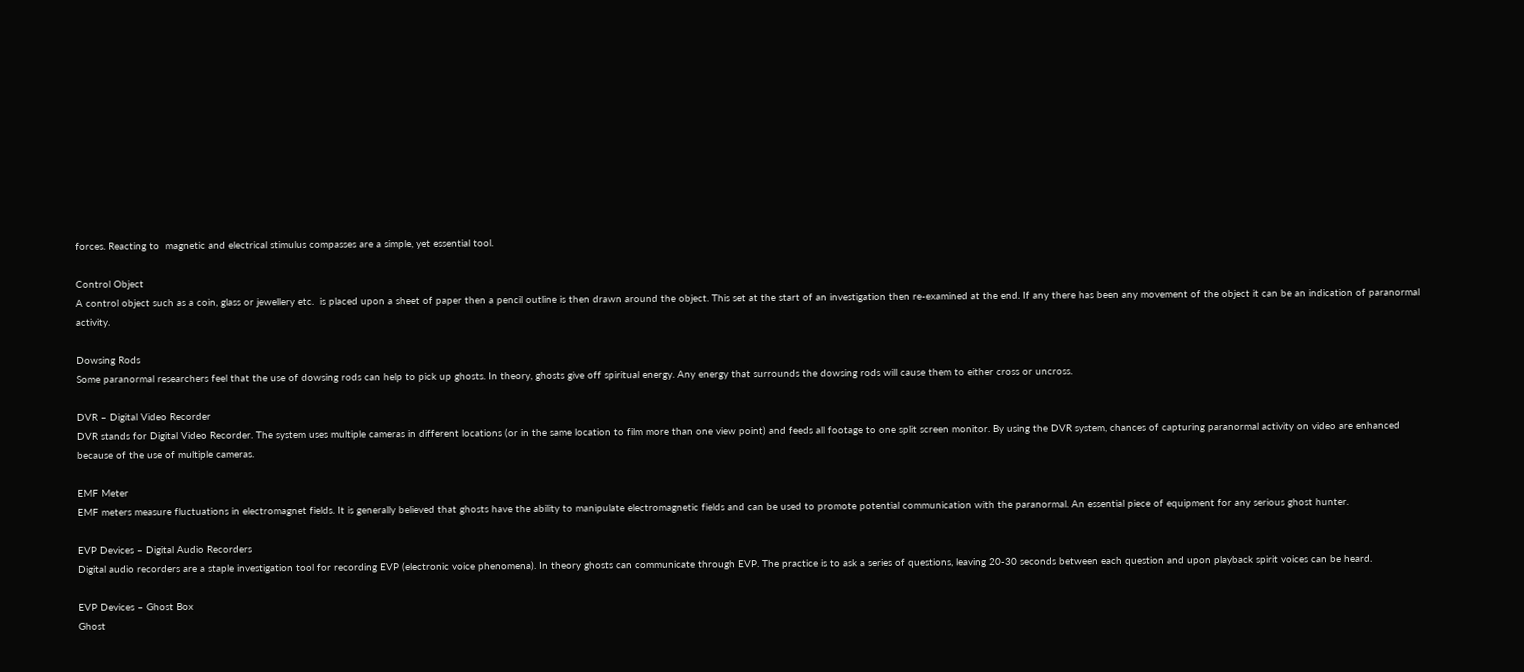forces. Reacting to  magnetic and electrical stimulus compasses are a simple, yet essential tool.

Control Object
A control object such as a coin, glass or jewellery etc.  is placed upon a sheet of paper then a pencil outline is then drawn around the object. This set at the start of an investigation then re-examined at the end. If any there has been any movement of the object it can be an indication of paranormal activity.

Dowsing Rods
Some paranormal researchers feel that the use of dowsing rods can help to pick up ghosts. In theory, ghosts give off spiritual energy. Any energy that surrounds the dowsing rods will cause them to either cross or uncross.

DVR – Digital Video Recorder
DVR stands for Digital Video Recorder. The system uses multiple cameras in different locations (or in the same location to film more than one view point) and feeds all footage to one split screen monitor. By using the DVR system, chances of capturing paranormal activity on video are enhanced because of the use of multiple cameras.

EMF Meter
EMF meters measure fluctuations in electromagnet fields. It is generally believed that ghosts have the ability to manipulate electromagnetic fields and can be used to promote potential communication with the paranormal. An essential piece of equipment for any serious ghost hunter.

EVP Devices – Digital Audio Recorders
Digital audio recorders are a staple investigation tool for recording EVP (electronic voice phenomena). In theory ghosts can communicate through EVP. The practice is to ask a series of questions, leaving 20-30 seconds between each question and upon playback spirit voices can be heard.

EVP Devices – Ghost Box
Ghost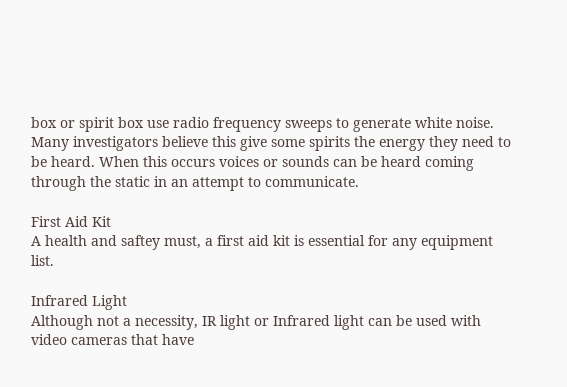box or spirit box use radio frequency sweeps to generate white noise. Many investigators believe this give some spirits the energy they need to be heard. When this occurs voices or sounds can be heard coming through the static in an attempt to communicate.

First Aid Kit
A health and saftey must, a first aid kit is essential for any equipment list.

Infrared Light
Although not a necessity, IR light or Infrared light can be used with video cameras that have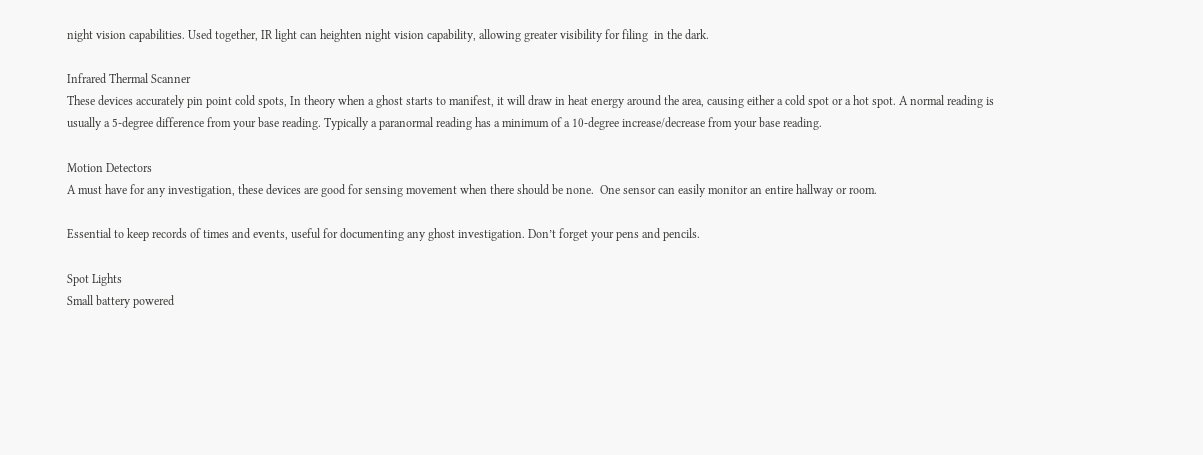night vision capabilities. Used together, IR light can heighten night vision capability, allowing greater visibility for filing  in the dark.

Infrared Thermal Scanner
These devices accurately pin point cold spots, In theory when a ghost starts to manifest, it will draw in heat energy around the area, causing either a cold spot or a hot spot. A normal reading is usually a 5-degree difference from your base reading. Typically a paranormal reading has a minimum of a 10-degree increase/decrease from your base reading.

Motion Detectors
A must have for any investigation, these devices are good for sensing movement when there should be none.  One sensor can easily monitor an entire hallway or room.

Essential to keep records of times and events, useful for documenting any ghost investigation. Don’t forget your pens and pencils.

Spot Lights
Small battery powered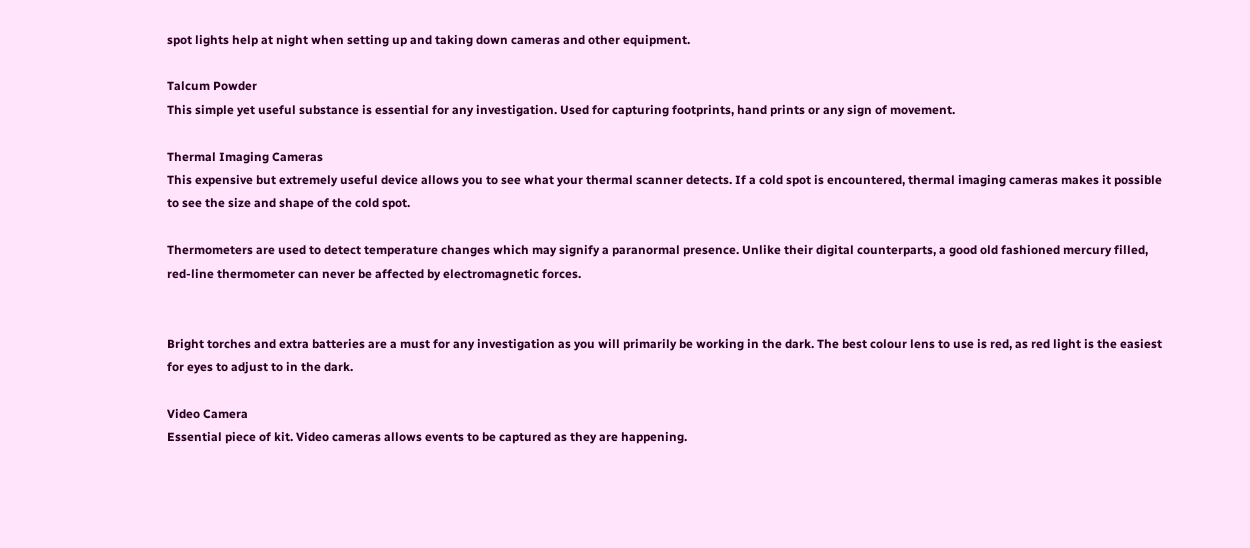spot lights help at night when setting up and taking down cameras and other equipment.

Talcum Powder
This simple yet useful substance is essential for any investigation. Used for capturing footprints, hand prints or any sign of movement.

Thermal Imaging Cameras
This expensive but extremely useful device allows you to see what your thermal scanner detects. If a cold spot is encountered, thermal imaging cameras makes it possible to see the size and shape of the cold spot.

Thermometers are used to detect temperature changes which may signify a paranormal presence. Unlike their digital counterparts, a good old fashioned mercury filled, red-line thermometer can never be affected by electromagnetic forces.


Bright torches and extra batteries are a must for any investigation as you will primarily be working in the dark. The best colour lens to use is red, as red light is the easiest for eyes to adjust to in the dark.

Video Camera
Essential piece of kit. Video cameras allows events to be captured as they are happening.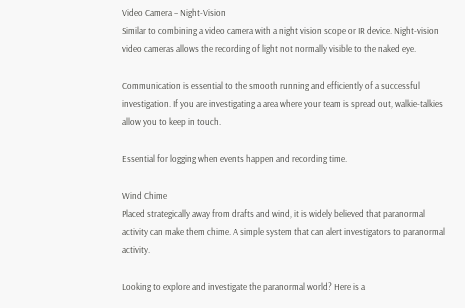Video Camera – Night-Vision
Similar to combining a video camera with a night vision scope or IR device. Night-vision video cameras allows the recording of light not normally visible to the naked eye.

Communication is essential to the smooth running and efficiently of a successful investigation. If you are investigating a area where your team is spread out, walkie-talkies allow you to keep in touch.

Essential for logging when events happen and recording time.

Wind Chime
Placed strategically away from drafts and wind, it is widely believed that paranormal activity can make them chime. A simple system that can alert investigators to paranormal activity.

Looking to explore and investigate the paranormal world? Here is a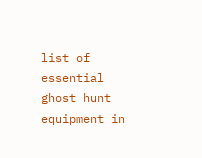list of essential ghost hunt equipment in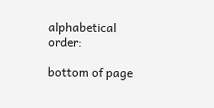alphabetical order:

bottom of page